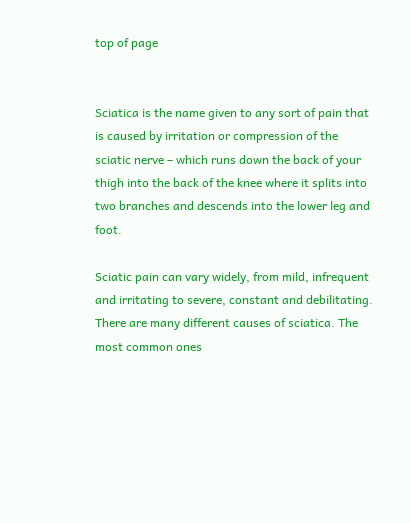top of page


Sciatica is the name given to any sort of pain that is caused by irritation or compression of the sciatic nerve – which runs down the back of your thigh into the back of the knee where it splits into two branches and descends into the lower leg and foot.

Sciatic pain can vary widely, from mild, infrequent and irritating to severe, constant and debilitating. There are many different causes of sciatica. The most common ones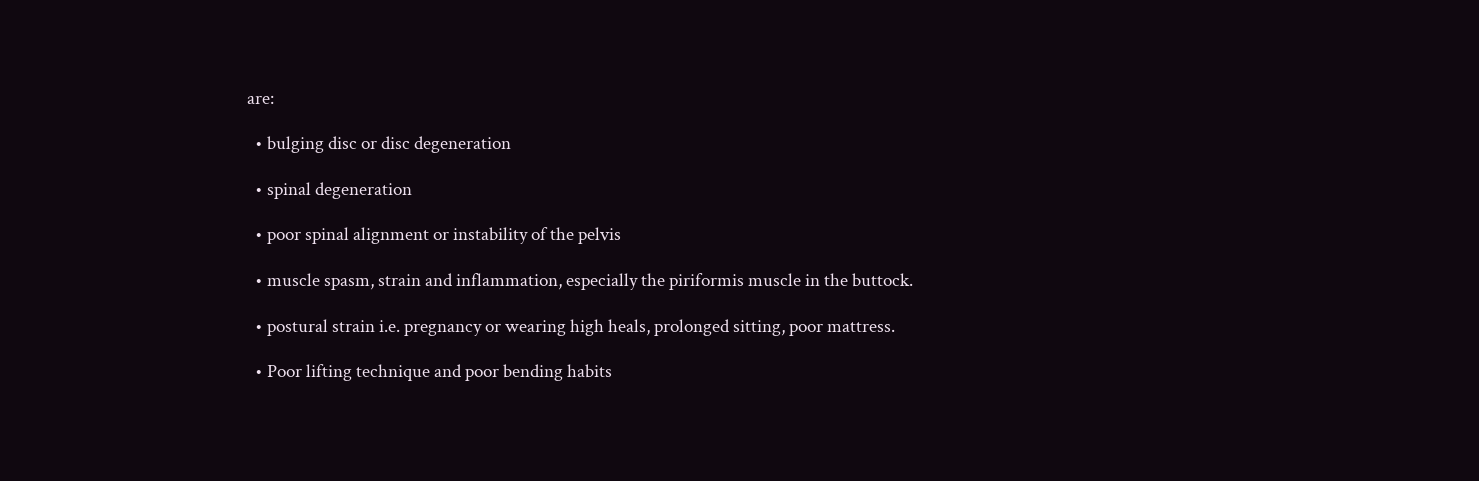are:

  • bulging disc or disc degeneration

  • spinal degeneration

  • poor spinal alignment or instability of the pelvis

  • muscle spasm, strain and inflammation, especially the piriformis muscle in the buttock.

  • postural strain i.e. pregnancy or wearing high heals, prolonged sitting, poor mattress.

  • Poor lifting technique and poor bending habits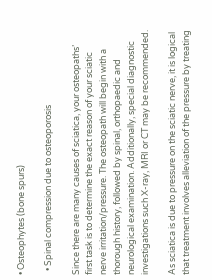• Osteophytes (bone spurs)

  • Spinal compression due to osteoporosis

Since there are many causes of sciatica, your osteopaths’ first task is to determine the exact reason of your sciatic nerve irritation/pressure. The osteopath will begin with a thorough history, followed by spinal, orthopaedic and neurological examination. Additionally, special diagnostic investigations such X-ray, MRI or CT may be recommended.

As sciatica is due to pressure on the sciatic nerve, it is logical that treatment involves alleviation of the pressure by treating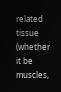related tissue (whether it be muscles,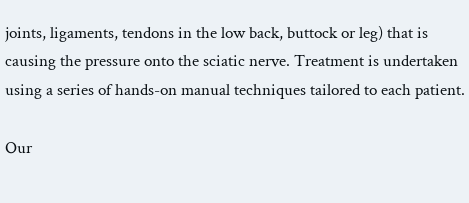joints, ligaments, tendons in the low back, buttock or leg) that is causing the pressure onto the sciatic nerve. Treatment is undertaken using a series of hands-on manual techniques tailored to each patient.

Our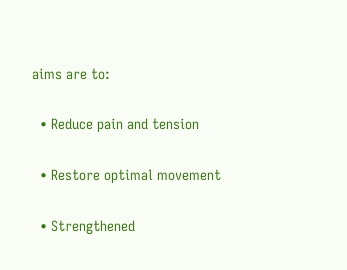aims are to:

  • Reduce pain and tension

  • Restore optimal movement

  • Strengthened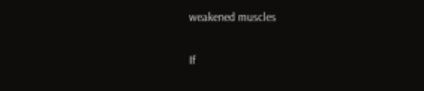weakened muscles

If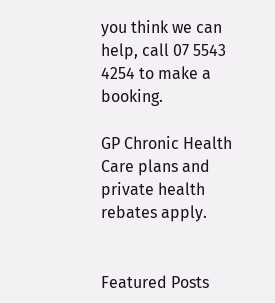you think we can help, call 07 5543 4254 to make a booking.

GP Chronic Health Care plans and private health rebates apply.


Featured Posts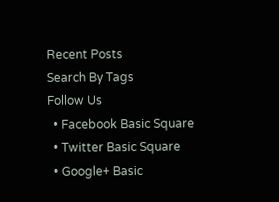Recent Posts
Search By Tags
Follow Us
  • Facebook Basic Square
  • Twitter Basic Square
  • Google+ Basic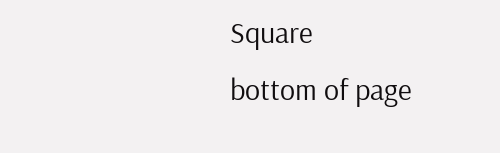Square
bottom of page